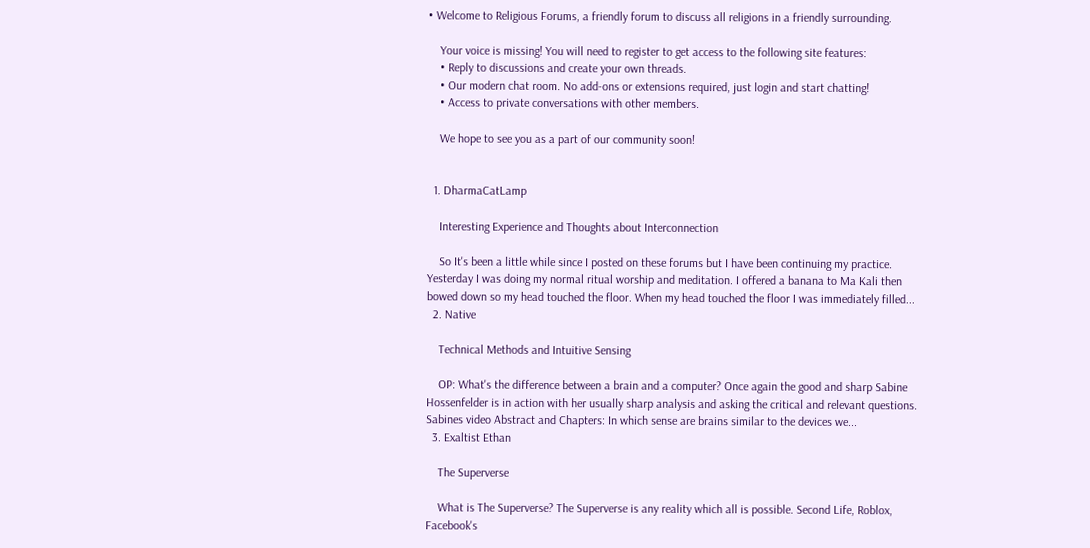• Welcome to Religious Forums, a friendly forum to discuss all religions in a friendly surrounding.

    Your voice is missing! You will need to register to get access to the following site features:
    • Reply to discussions and create your own threads.
    • Our modern chat room. No add-ons or extensions required, just login and start chatting!
    • Access to private conversations with other members.

    We hope to see you as a part of our community soon!


  1. DharmaCatLamp

    Interesting Experience and Thoughts about Interconnection

    So It's been a little while since I posted on these forums but I have been continuing my practice. Yesterday I was doing my normal ritual worship and meditation. I offered a banana to Ma Kali then bowed down so my head touched the floor. When my head touched the floor I was immediately filled...
  2. Native

    Technical Methods and Intuitive Sensing

    OP: What's the difference between a brain and a computer? Once again the good and sharp Sabine Hossenfelder is in action with her usually sharp analysis and asking the critical and relevant questions. Sabines video Abstract and Chapters: In which sense are brains similar to the devices we...
  3. Exaltist Ethan

    The Superverse

    What is The Superverse? The Superverse is any reality which all is possible. Second Life, Roblox, Facebook's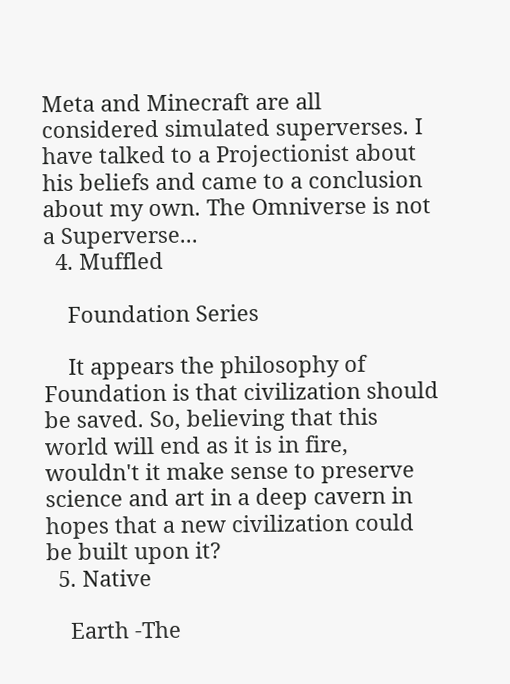Meta and Minecraft are all considered simulated superverses. I have talked to a Projectionist about his beliefs and came to a conclusion about my own. The Omniverse is not a Superverse...
  4. Muffled

    Foundation Series

    It appears the philosophy of Foundation is that civilization should be saved. So, believing that this world will end as it is in fire, wouldn't it make sense to preserve science and art in a deep cavern in hopes that a new civilization could be built upon it?
  5. Native

    Earth -The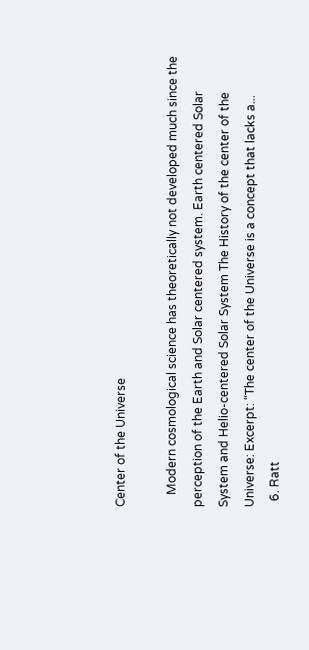Center of the Universe

    Modern cosmological science has theoretically not developed much since the perception of the Earth and Solar centered system. Earth centered Solar System and Helio-centered Solar System The History of the center of the Universe: Excerpt: “The center of the Universe is a concept that lacks a...
  6. Ratt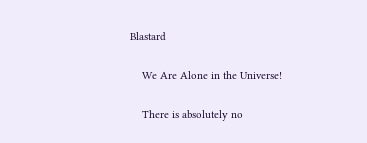Blastard

    We Are Alone in the Universe!

    There is absolutely no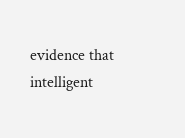evidence that intelligent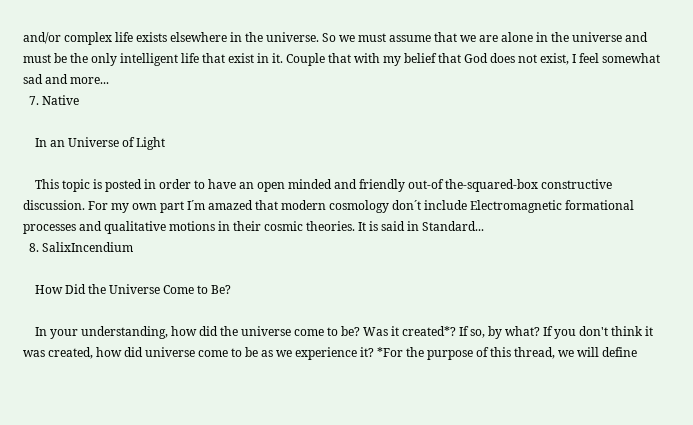and/or complex life exists elsewhere in the universe. So we must assume that we are alone in the universe and must be the only intelligent life that exist in it. Couple that with my belief that God does not exist, I feel somewhat sad and more...
  7. Native

    In an Universe of Light

    This topic is posted in order to have an open minded and friendly out-of the-squared-box constructive discussion. For my own part I´m amazed that modern cosmology don´t include Electromagnetic formational processes and qualitative motions in their cosmic theories. It is said in Standard...
  8. SalixIncendium

    How Did the Universe Come to Be?

    In your understanding, how did the universe come to be? Was it created*? If so, by what? If you don't think it was created, how did universe come to be as we experience it? *For the purpose of this thread, we will define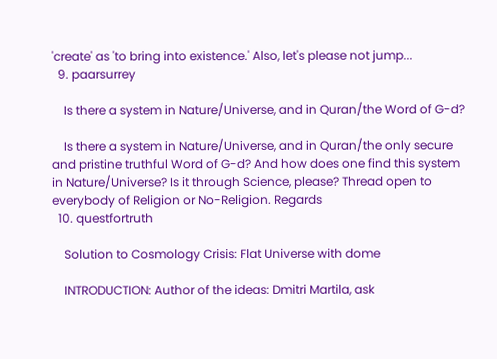'create' as 'to bring into existence.' Also, let's please not jump...
  9. paarsurrey

    Is there a system in Nature/Universe, and in Quran/the Word of G-d?

    Is there a system in Nature/Universe, and in Quran/the only secure and pristine truthful Word of G-d? And how does one find this system in Nature/Universe? Is it through Science, please? Thread open to everybody of Religion or No-Religion. Regards
  10. questfortruth

    Solution to Cosmology Crisis: Flat Universe with dome

    INTRODUCTION: Author of the ideas: Dmitri Martila, ask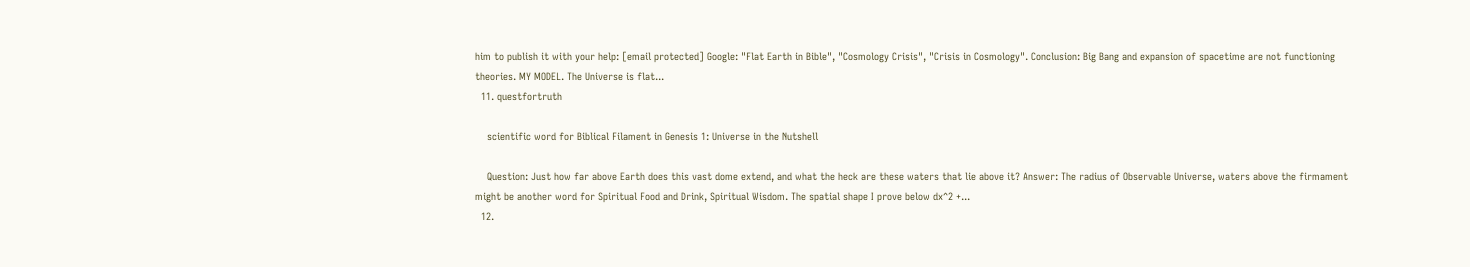him to publish it with your help: [email protected] Google: "Flat Earth in Bible", "Cosmology Crisis", "Crisis in Cosmology". Conclusion: Big Bang and expansion of spacetime are not functioning theories. MY MODEL. The Universe is flat...
  11. questfortruth

    scientific word for Biblical Filament in Genesis 1: Universe in the Nutshell

    Question: Just how far above Earth does this vast dome extend, and what the heck are these waters that lie above it? Answer: The radius of Observable Universe, waters above the firmament might be another word for Spiritual Food and Drink, Spiritual Wisdom. The spatial shape I prove below dx^2 +...
  12.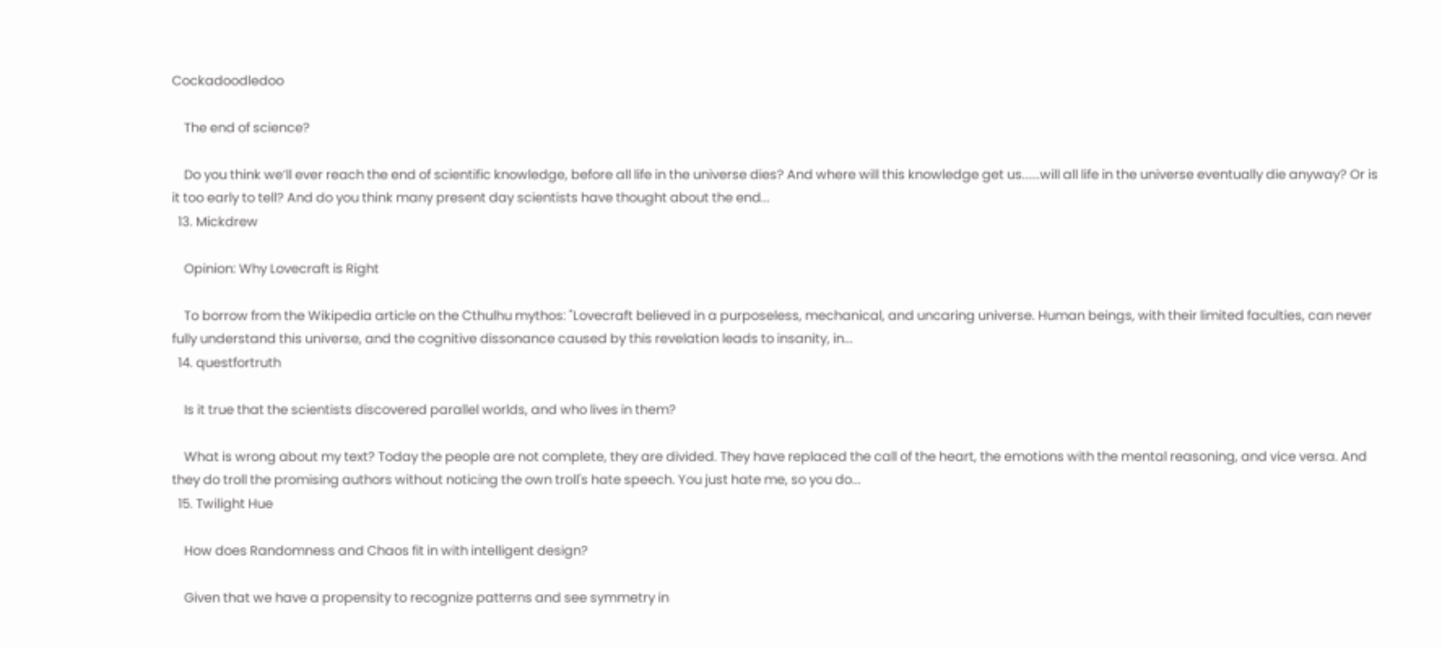Cockadoodledoo

    The end of science?

    Do you think we’ll ever reach the end of scientific knowledge, before all life in the universe dies? And where will this knowledge get us......will all life in the universe eventually die anyway? Or is it too early to tell? And do you think many present day scientists have thought about the end...
  13. Mickdrew

    Opinion: Why Lovecraft is Right

    To borrow from the Wikipedia article on the Cthulhu mythos: "Lovecraft believed in a purposeless, mechanical, and uncaring universe. Human beings, with their limited faculties, can never fully understand this universe, and the cognitive dissonance caused by this revelation leads to insanity, in...
  14. questfortruth

    Is it true that the scientists discovered parallel worlds, and who lives in them?

    What is wrong about my text? Today the people are not complete, they are divided. They have replaced the call of the heart, the emotions with the mental reasoning, and vice versa. And they do troll the promising authors without noticing the own troll's hate speech. You just hate me, so you do...
  15. Twilight Hue

    How does Randomness and Chaos fit in with intelligent design?

    Given that we have a propensity to recognize patterns and see symmetry in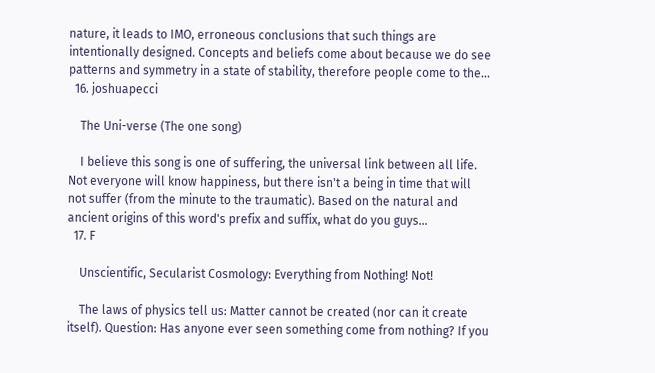nature, it leads to IMO, erroneous conclusions that such things are intentionally designed. Concepts and beliefs come about because we do see patterns and symmetry in a state of stability, therefore people come to the...
  16. joshuapecci

    The Uni-verse (The one song)

    I believe this song is one of suffering, the universal link between all life. Not everyone will know happiness, but there isn't a being in time that will not suffer (from the minute to the traumatic). Based on the natural and ancient origins of this word's prefix and suffix, what do you guys...
  17. F

    Unscientific, Secularist Cosmology: Everything from Nothing! Not!

    The laws of physics tell us: Matter cannot be created (nor can it create itself). Question: Has anyone ever seen something come from nothing? If you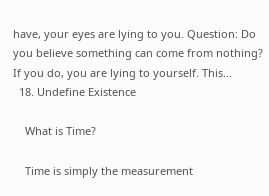have, your eyes are lying to you. Question: Do you believe something can come from nothing? If you do, you are lying to yourself. This...
  18. Undefine Existence

    What is Time?

    Time is simply the measurement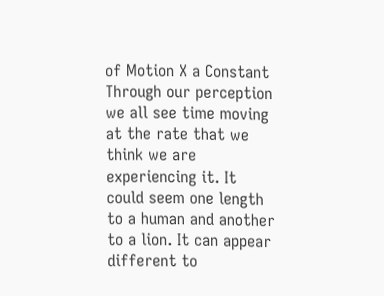of Motion X a Constant Through our perception we all see time moving at the rate that we think we are experiencing it. It could seem one length to a human and another to a lion. It can appear different to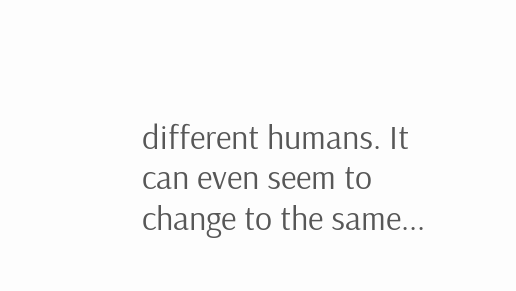different humans. It can even seem to change to the same...